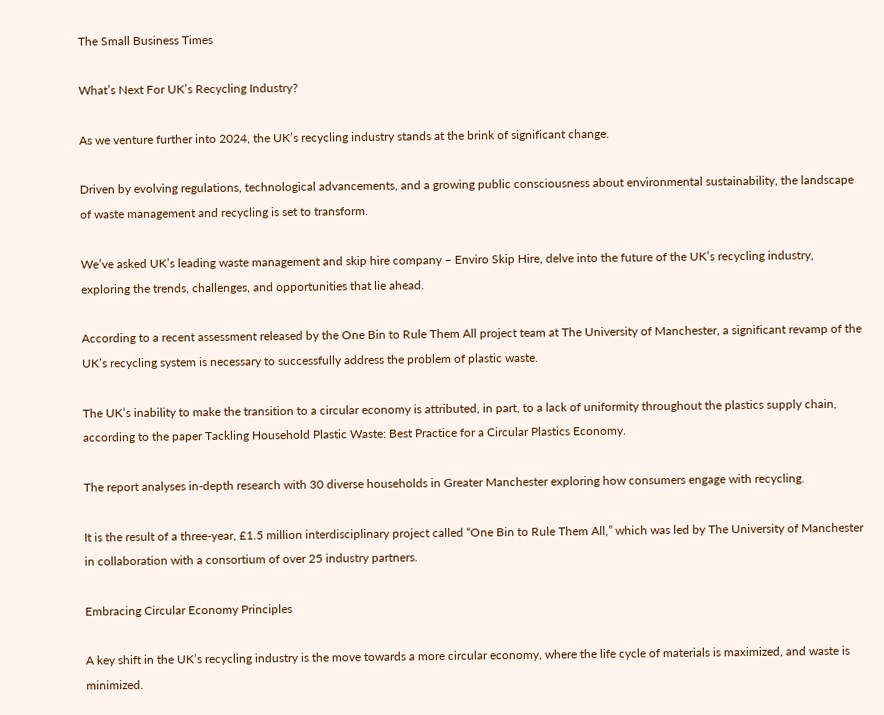The Small Business Times

What’s Next For UK’s Recycling Industry?

As we venture further into 2024, the UK’s recycling industry stands at the brink of significant change.

Driven by evolving regulations, technological advancements, and a growing public consciousness about environmental sustainability, the landscape of waste management and recycling is set to transform.

We’ve asked UK’s leading waste management and skip hire company – Enviro Skip Hire, delve into the future of the UK’s recycling industry, exploring the trends, challenges, and opportunities that lie ahead.

According to a recent assessment released by the One Bin to Rule Them All project team at The University of Manchester, a significant revamp of the UK’s recycling system is necessary to successfully address the problem of plastic waste.

The UK’s inability to make the transition to a circular economy is attributed, in part, to a lack of uniformity throughout the plastics supply chain, according to the paper Tackling Household Plastic Waste: Best Practice for a Circular Plastics Economy.

The report analyses in-depth research with 30 diverse households in Greater Manchester exploring how consumers engage with recycling.

It is the result of a three-year, £1.5 million interdisciplinary project called “One Bin to Rule Them All,” which was led by The University of Manchester in collaboration with a consortium of over 25 industry partners.

Embracing Circular Economy Principles

A key shift in the UK’s recycling industry is the move towards a more circular economy, where the life cycle of materials is maximized, and waste is minimized.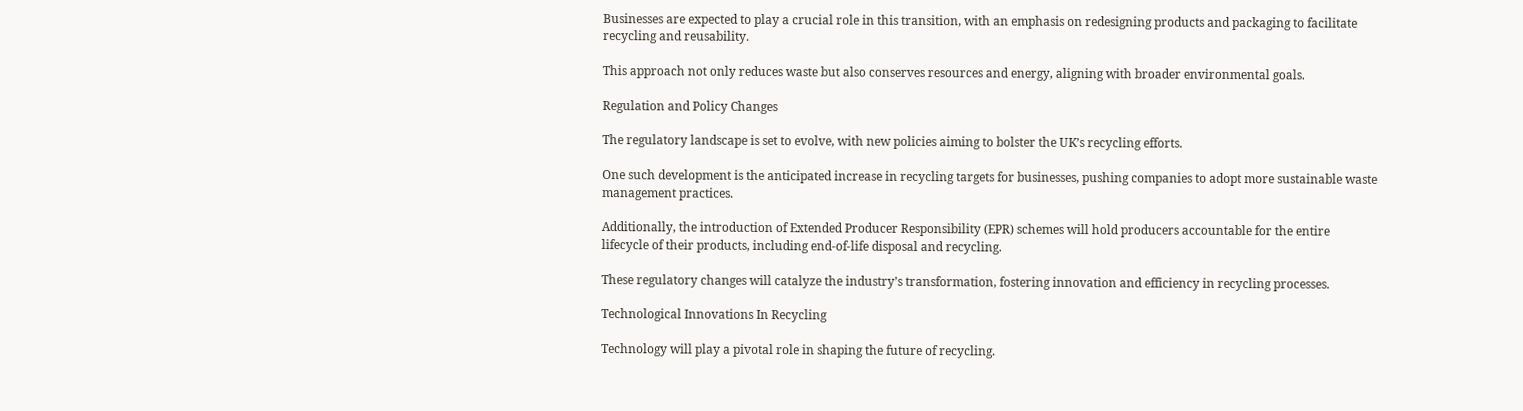Businesses are expected to play a crucial role in this transition, with an emphasis on redesigning products and packaging to facilitate recycling and reusability.

This approach not only reduces waste but also conserves resources and energy, aligning with broader environmental goals.

Regulation and Policy Changes

The regulatory landscape is set to evolve, with new policies aiming to bolster the UK’s recycling efforts.

One such development is the anticipated increase in recycling targets for businesses, pushing companies to adopt more sustainable waste management practices.

Additionally, the introduction of Extended Producer Responsibility (EPR) schemes will hold producers accountable for the entire lifecycle of their products, including end-of-life disposal and recycling.

These regulatory changes will catalyze the industry’s transformation, fostering innovation and efficiency in recycling processes.

Technological Innovations In Recycling

Technology will play a pivotal role in shaping the future of recycling.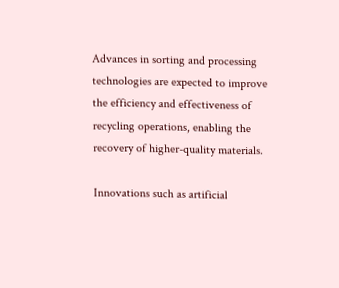Advances in sorting and processing technologies are expected to improve the efficiency and effectiveness of recycling operations, enabling the recovery of higher-quality materials.

Innovations such as artificial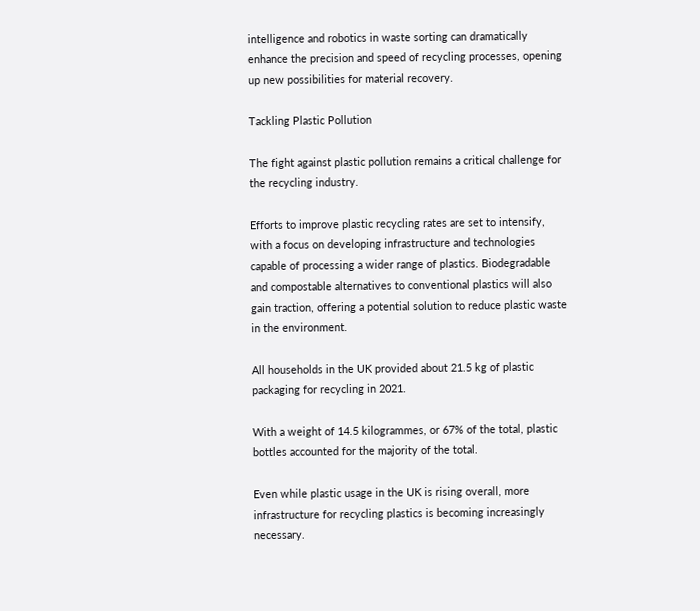intelligence and robotics in waste sorting can dramatically enhance the precision and speed of recycling processes, opening up new possibilities for material recovery.

Tackling Plastic Pollution

The fight against plastic pollution remains a critical challenge for the recycling industry.

Efforts to improve plastic recycling rates are set to intensify, with a focus on developing infrastructure and technologies capable of processing a wider range of plastics. Biodegradable and compostable alternatives to conventional plastics will also gain traction, offering a potential solution to reduce plastic waste in the environment.

All households in the UK provided about 21.5 kg of plastic packaging for recycling in 2021.

With a weight of 14.5 kilogrammes, or 67% of the total, plastic bottles accounted for the majority of the total.

Even while plastic usage in the UK is rising overall, more infrastructure for recycling plastics is becoming increasingly necessary.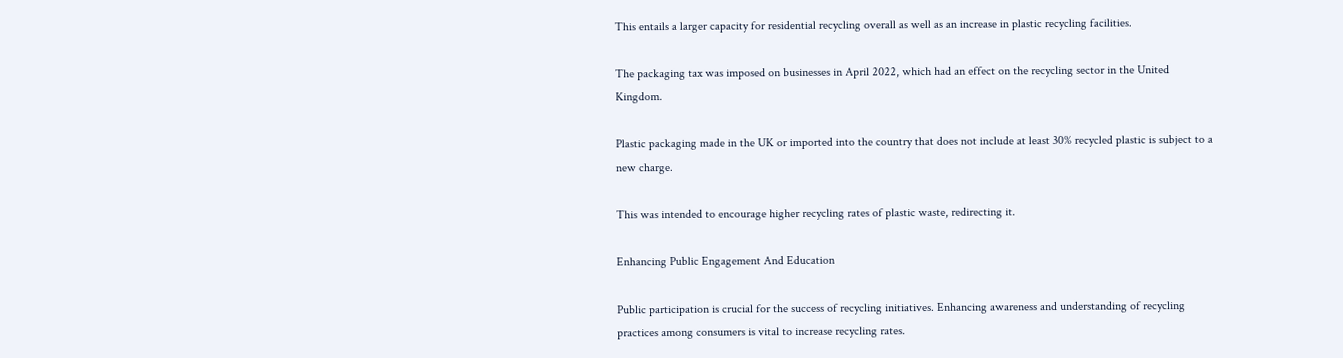This entails a larger capacity for residential recycling overall as well as an increase in plastic recycling facilities.

The packaging tax was imposed on businesses in April 2022, which had an effect on the recycling sector in the United Kingdom.

Plastic packaging made in the UK or imported into the country that does not include at least 30% recycled plastic is subject to a new charge.

This was intended to encourage higher recycling rates of plastic waste, redirecting it.

Enhancing Public Engagement And Education

Public participation is crucial for the success of recycling initiatives. Enhancing awareness and understanding of recycling practices among consumers is vital to increase recycling rates.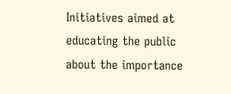Initiatives aimed at educating the public about the importance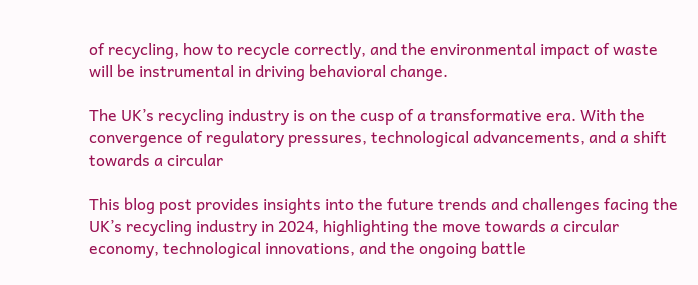of recycling, how to recycle correctly, and the environmental impact of waste will be instrumental in driving behavioral change.

The UK’s recycling industry is on the cusp of a transformative era. With the convergence of regulatory pressures, technological advancements, and a shift towards a circular

This blog post provides insights into the future trends and challenges facing the UK’s recycling industry in 2024, highlighting the move towards a circular economy, technological innovations, and the ongoing battle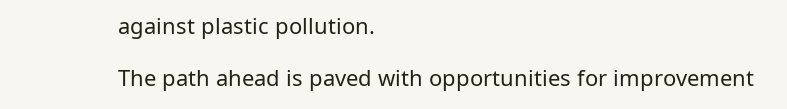against plastic pollution.

The path ahead is paved with opportunities for improvement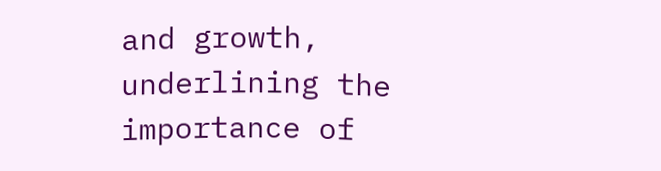and growth, underlining the importance of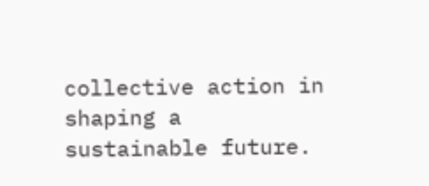collective action in shaping a sustainable future.